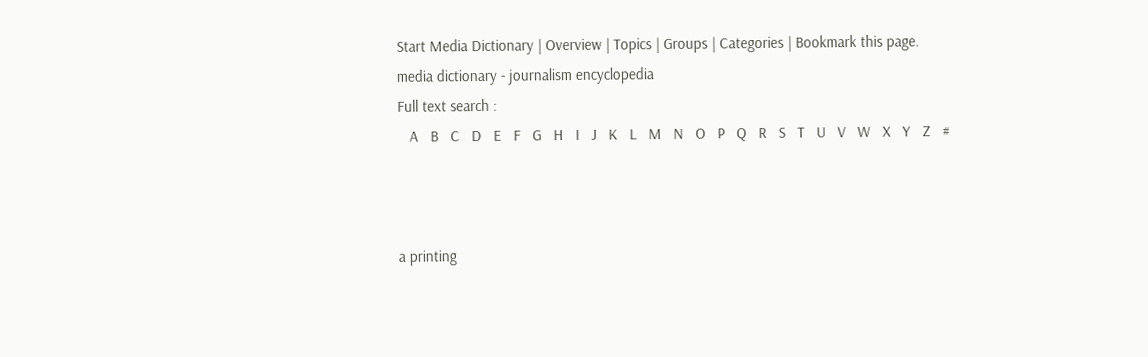Start Media Dictionary | Overview | Topics | Groups | Categories | Bookmark this page.
media dictionary - journalism encyclopedia
Full text search :
   A   B   C   D   E   F   G   H   I   J   K   L   M   N   O   P   Q   R   S   T   U   V   W   X   Y   Z   #



a printing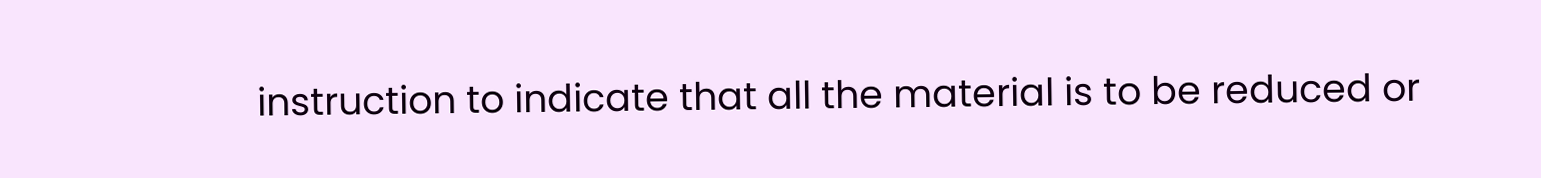instruction to indicate that all the material is to be reduced or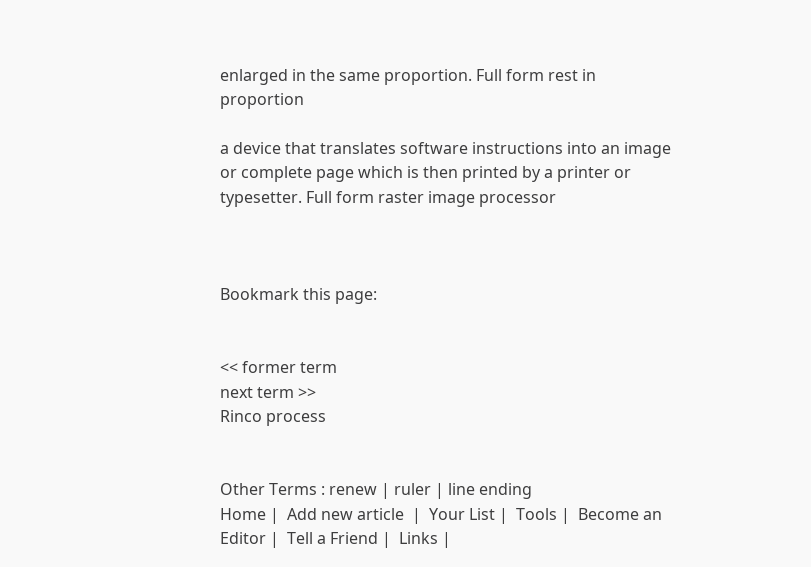enlarged in the same proportion. Full form rest in proportion

a device that translates software instructions into an image or complete page which is then printed by a printer or typesetter. Full form raster image processor



Bookmark this page:


<< former term
next term >>
Rinco process


Other Terms : renew | ruler | line ending
Home |  Add new article  |  Your List |  Tools |  Become an Editor |  Tell a Friend |  Links |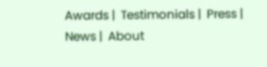Awards |  Testimonials |  Press |  News |  About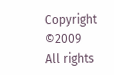Copyright ©2009 All rights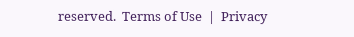reserved.  Terms of Use  |  Privacy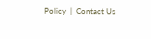Policy  |  Contact Us